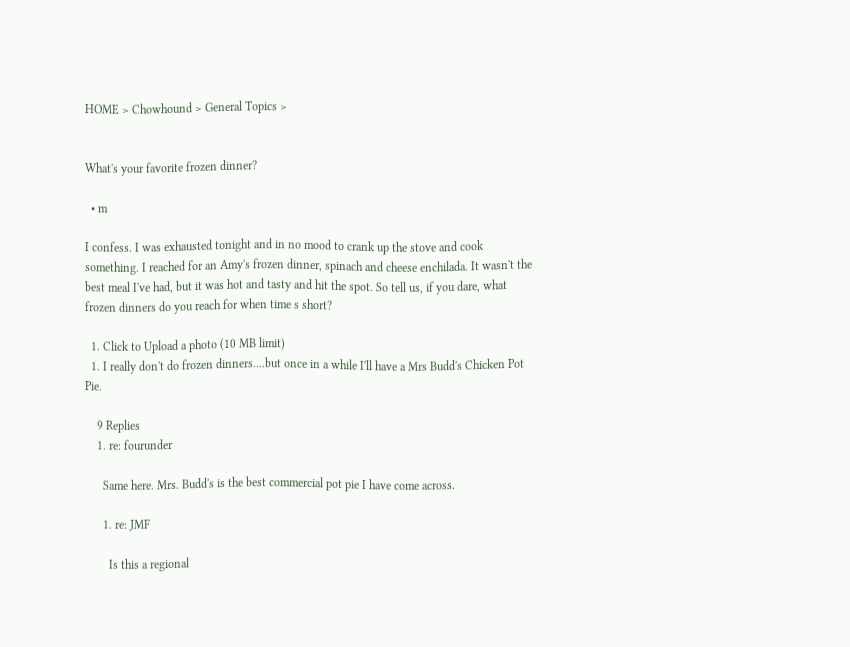HOME > Chowhound > General Topics >


What's your favorite frozen dinner?

  • m

I confess. I was exhausted tonight and in no mood to crank up the stove and cook something. I reached for an Amy's frozen dinner, spinach and cheese enchilada. It wasn't the best meal I've had, but it was hot and tasty and hit the spot. So tell us, if you dare, what frozen dinners do you reach for when time s short?

  1. Click to Upload a photo (10 MB limit)
  1. I really don't do frozen dinners....but once in a while I'll have a Mrs Budd's Chicken Pot Pie.

    9 Replies
    1. re: fourunder

      Same here. Mrs. Budd's is the best commercial pot pie I have come across.

      1. re: JMF

        Is this a regional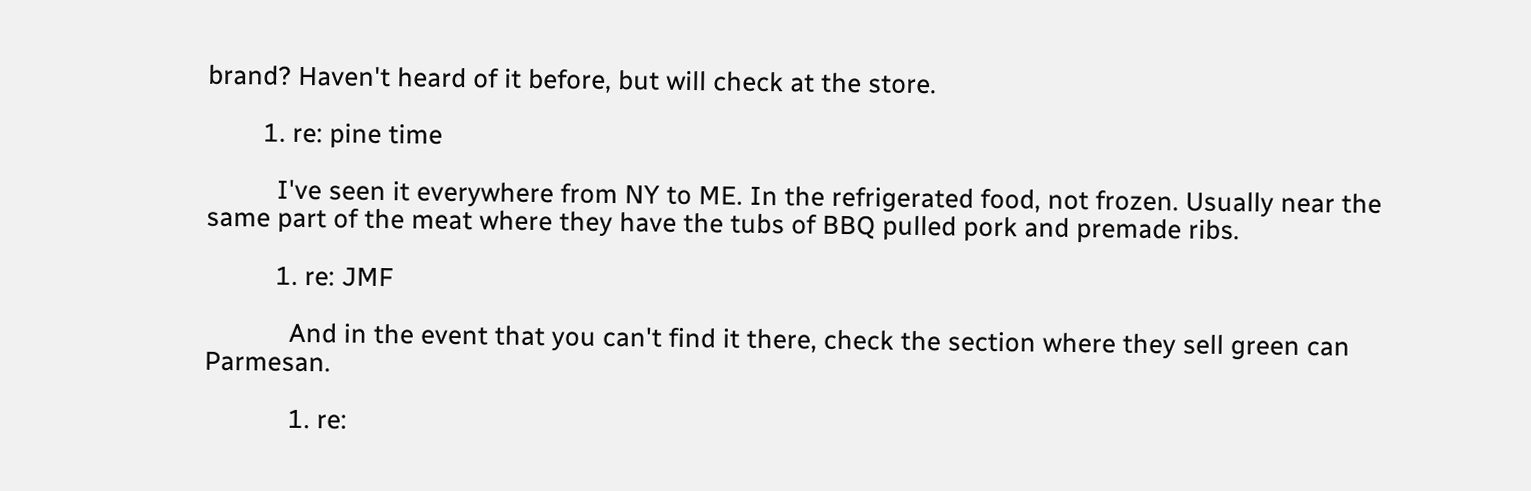brand? Haven't heard of it before, but will check at the store.

        1. re: pine time

          I've seen it everywhere from NY to ME. In the refrigerated food, not frozen. Usually near the same part of the meat where they have the tubs of BBQ pulled pork and premade ribs.

          1. re: JMF

            And in the event that you can't find it there, check the section where they sell green can Parmesan.

            1. re: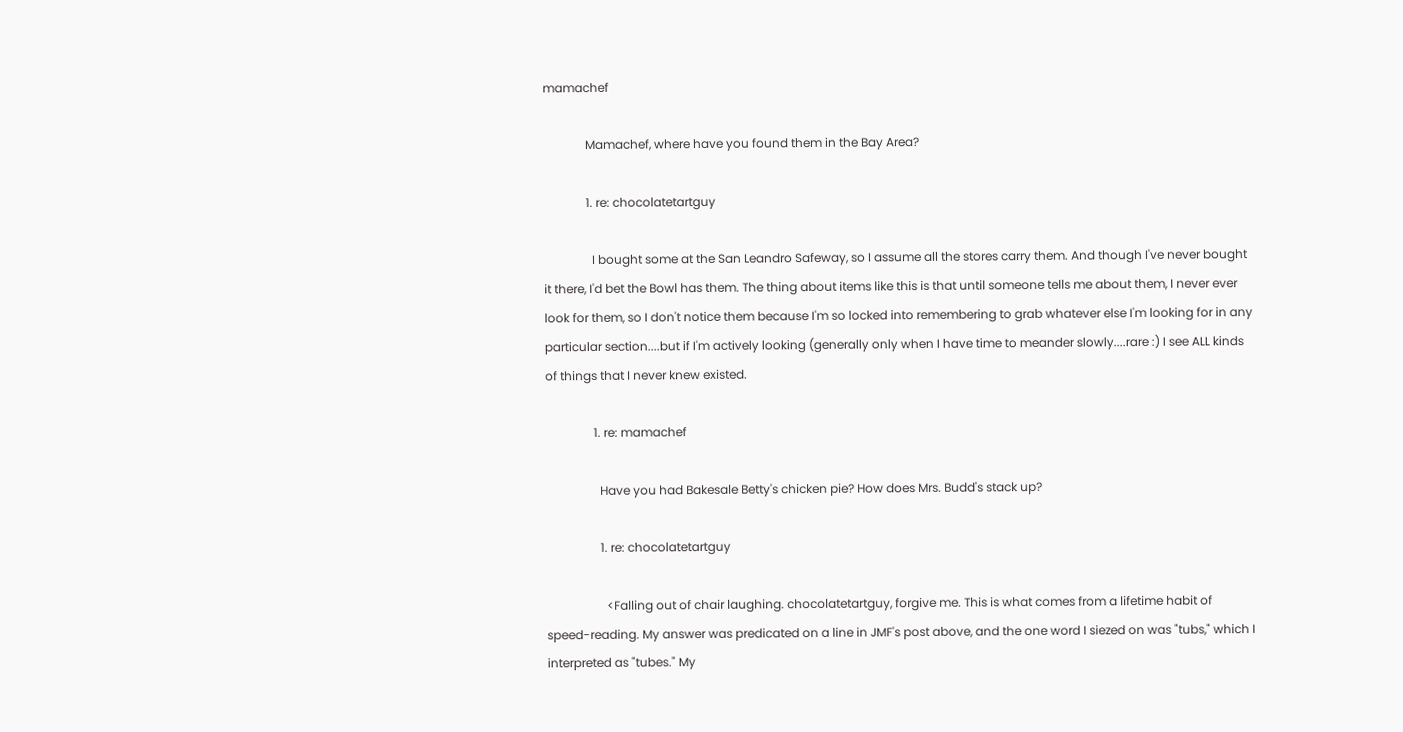mamachef

              Mamachef, where have you found them in the Bay Area?

              1. re: chocolatetartguy

                I bought some at the San Leandro Safeway, so I assume all the stores carry them. And though I've never bought it there, I'd bet the Bowl has them. The thing about items like this is that until someone tells me about them, I never ever look for them, so I don't notice them because I'm so locked into remembering to grab whatever else I'm looking for in any particular section....but if I'm actively looking (generally only when I have time to meander slowly....rare :) I see ALL kinds of things that I never knew existed.

                1. re: mamachef

                  Have you had Bakesale Betty's chicken pie? How does Mrs. Budd's stack up?

                  1. re: chocolatetartguy

                    <Falling out of chair laughing. chocolatetartguy, forgive me. This is what comes from a lifetime habit of speed-reading. My answer was predicated on a line in JMF's post above, and the one word I siezed on was "tubs," which I interpreted as "tubes." My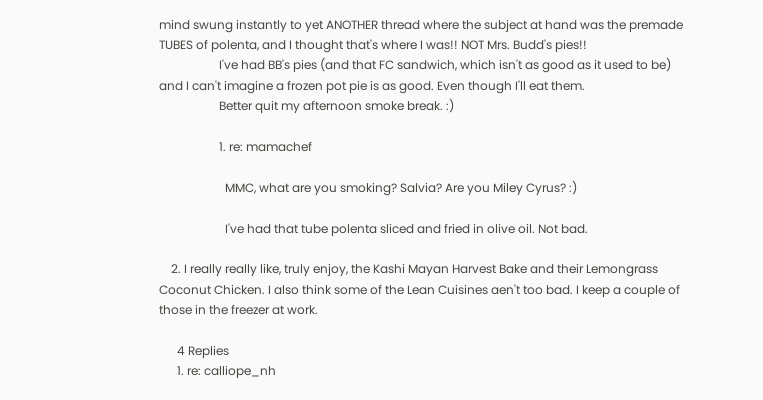mind swung instantly to yet ANOTHER thread where the subject at hand was the premade TUBES of polenta, and I thought that's where I was!! NOT Mrs. Budd's pies!!
                    I've had BB's pies (and that FC sandwich, which isn't as good as it used to be) and I can't imagine a frozen pot pie is as good. Even though I'll eat them.
                    Better quit my afternoon smoke break. :)

                    1. re: mamachef

                      MMC, what are you smoking? Salvia? Are you Miley Cyrus? :)

                      I've had that tube polenta sliced and fried in olive oil. Not bad.

    2. I really really like, truly enjoy, the Kashi Mayan Harvest Bake and their Lemongrass Coconut Chicken. I also think some of the Lean Cuisines aen't too bad. I keep a couple of those in the freezer at work.

      4 Replies
      1. re: calliope_nh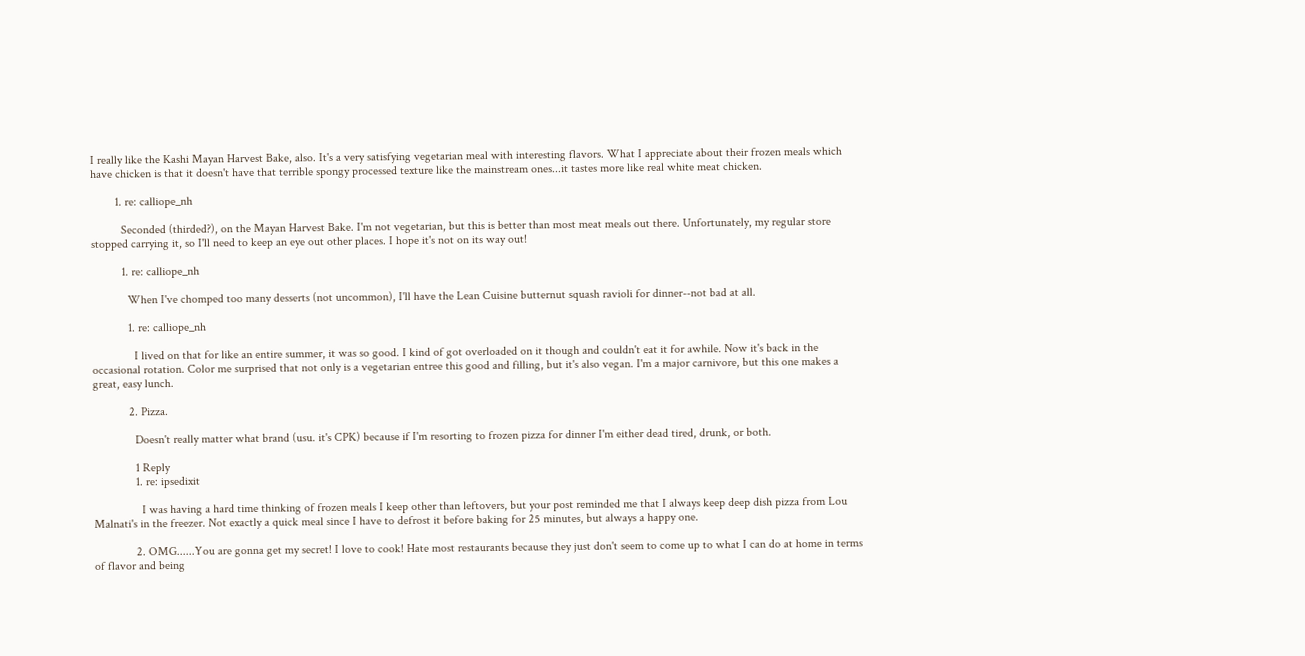I really like the Kashi Mayan Harvest Bake, also. It's a very satisfying vegetarian meal with interesting flavors. What I appreciate about their frozen meals which have chicken is that it doesn't have that terrible spongy processed texture like the mainstream ones...it tastes more like real white meat chicken.

        1. re: calliope_nh

          Seconded (thirded?), on the Mayan Harvest Bake. I'm not vegetarian, but this is better than most meat meals out there. Unfortunately, my regular store stopped carrying it, so I'll need to keep an eye out other places. I hope it's not on its way out!

          1. re: calliope_nh

            When I've chomped too many desserts (not uncommon), I'll have the Lean Cuisine butternut squash ravioli for dinner--not bad at all.

            1. re: calliope_nh

              I lived on that for like an entire summer, it was so good. I kind of got overloaded on it though and couldn't eat it for awhile. Now it's back in the occasional rotation. Color me surprised that not only is a vegetarian entree this good and filling, but it's also vegan. I'm a major carnivore, but this one makes a great, easy lunch.

            2. Pizza.

              Doesn't really matter what brand (usu. it's CPK) because if I'm resorting to frozen pizza for dinner I'm either dead tired, drunk, or both.

              1 Reply
              1. re: ipsedixit

                I was having a hard time thinking of frozen meals I keep other than leftovers, but your post reminded me that I always keep deep dish pizza from Lou Malnati's in the freezer. Not exactly a quick meal since I have to defrost it before baking for 25 minutes, but always a happy one.

              2. OMG......You are gonna get my secret! I love to cook! Hate most restaurants because they just don't seem to come up to what I can do at home in terms of flavor and being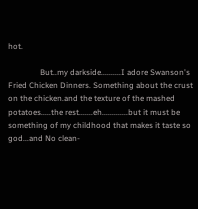hot.

                But..my darkside..........I adore Swanson's Fried Chicken Dinners. Something about the crust on the chicken.and the texture of the mashed potatoes.....the rest.......eh.............but it must be something of my childhood that makes it taste so god...and No clean-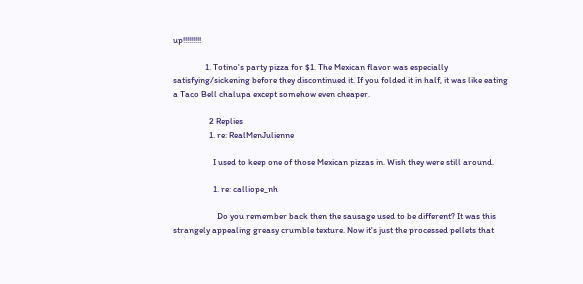up!!!!!!!!!

                1. Totino's party pizza for $1. The Mexican flavor was especially satisfying/sickening before they discontinued it. If you folded it in half, it was like eating a Taco Bell chalupa except somehow even cheaper.

                  2 Replies
                  1. re: RealMenJulienne

                    I used to keep one of those Mexican pizzas in. Wish they were still around.

                    1. re: calliope_nh

                      Do you remember back then the sausage used to be different? It was this strangely appealing greasy crumble texture. Now it's just the processed pellets that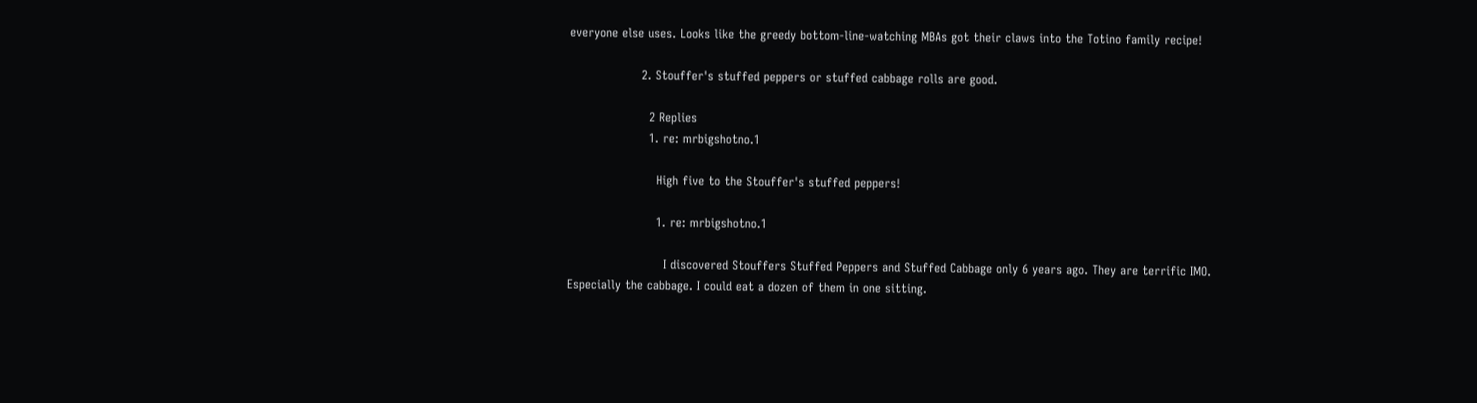everyone else uses. Looks like the greedy bottom-line-watching MBAs got their claws into the Totino family recipe!

                  2. Stouffer's stuffed peppers or stuffed cabbage rolls are good.

                    2 Replies
                    1. re: mrbigshotno.1

                      High five to the Stouffer's stuffed peppers!

                      1. re: mrbigshotno.1

                        I discovered Stouffers Stuffed Peppers and Stuffed Cabbage only 6 years ago. They are terrific IMO. Especially the cabbage. I could eat a dozen of them in one sitting.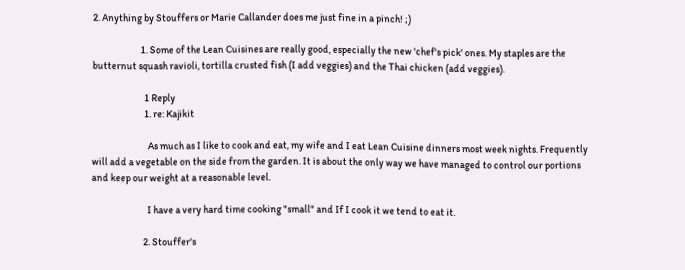2. Anything by Stouffers or Marie Callander does me just fine in a pinch! ;)

                        1. Some of the Lean Cuisines are really good, especially the new 'chef's pick' ones. My staples are the butternut squash ravioli, tortilla crusted fish (I add veggies) and the Thai chicken (add veggies).

                          1 Reply
                          1. re: Kajikit

                            As much as I like to cook and eat, my wife and I eat Lean Cuisine dinners most week nights. Frequently will add a vegetable on the side from the garden. It is about the only way we have managed to control our portions and keep our weight at a reasonable level.

                            I have a very hard time cooking "small" and If I cook it we tend to eat it.

                          2. Stouffer's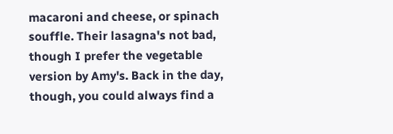macaroni and cheese, or spinach souffle. Their lasagna's not bad, though I prefer the vegetable version by Amy's. Back in the day, though, you could always find a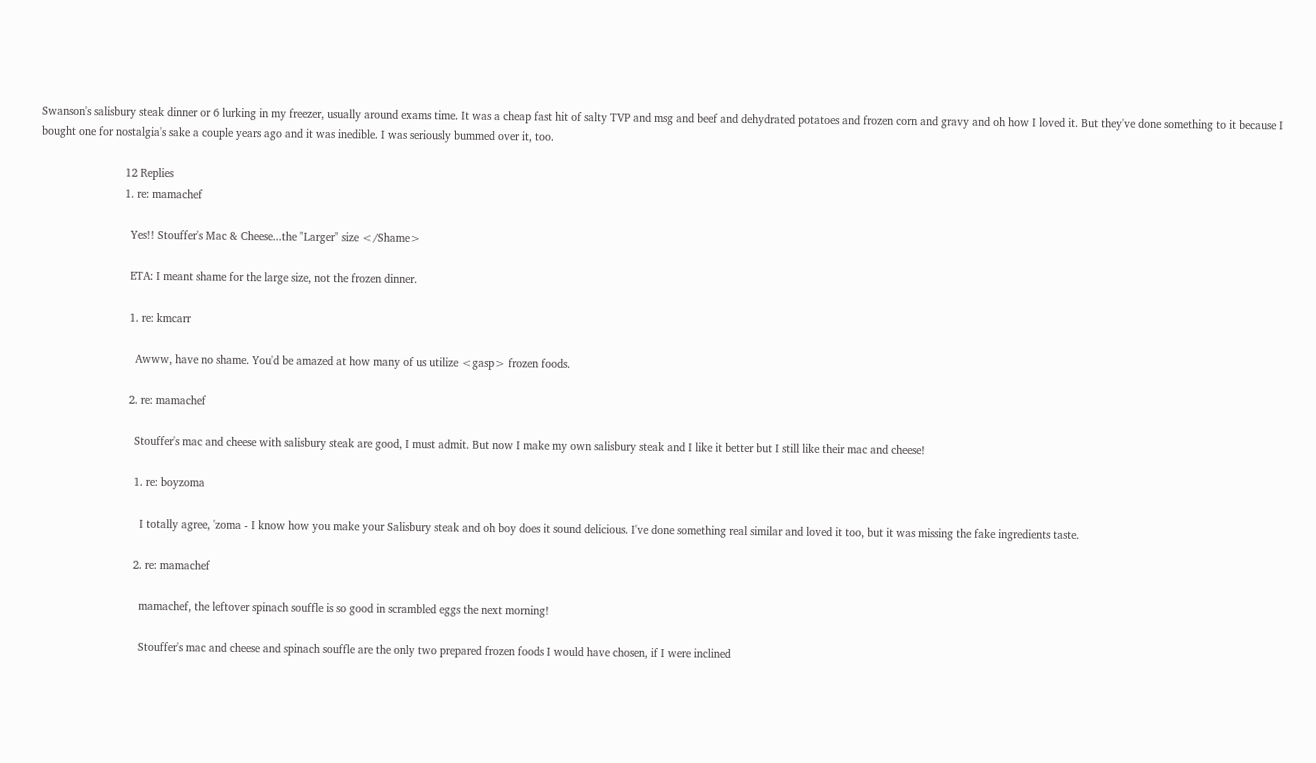Swanson's salisbury steak dinner or 6 lurking in my freezer, usually around exams time. It was a cheap fast hit of salty TVP and msg and beef and dehydrated potatoes and frozen corn and gravy and oh how I loved it. But they've done something to it because I bought one for nostalgia's sake a couple years ago and it was inedible. I was seriously bummed over it, too.

                            12 Replies
                            1. re: mamachef

                              Yes!! Stouffer's Mac & Cheese...the "Larger" size </Shame>

                              ETA: I meant shame for the large size, not the frozen dinner.

                              1. re: kmcarr

                                Awww, have no shame. You'd be amazed at how many of us utilize <gasp> frozen foods.

                              2. re: mamachef

                                Stouffer's mac and cheese with salisbury steak are good, I must admit. But now I make my own salisbury steak and I like it better but I still like their mac and cheese!

                                1. re: boyzoma

                                  I totally agree, 'zoma - I know how you make your Salisbury steak and oh boy does it sound delicious. I've done something real similar and loved it too, but it was missing the fake ingredients taste.

                                2. re: mamachef

                                  mamachef, the leftover spinach souffle is so good in scrambled eggs the next morning!

                                  Stouffer's mac and cheese and spinach souffle are the only two prepared frozen foods I would have chosen, if I were inclined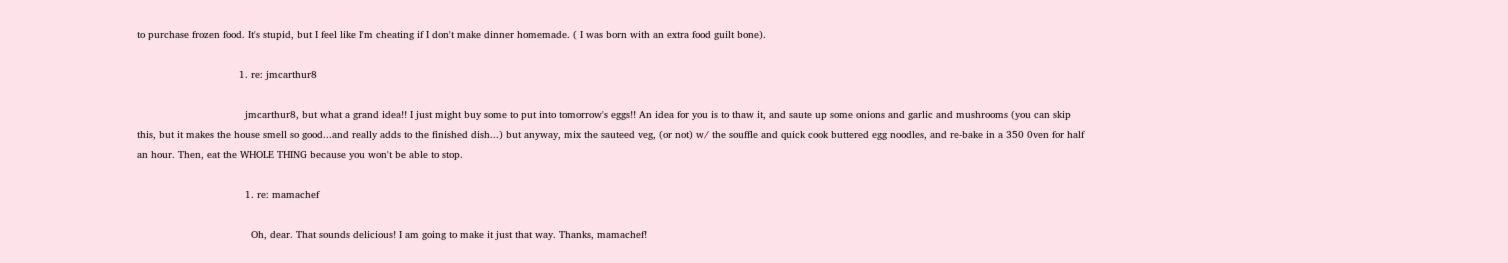to purchase frozen food. It's stupid, but I feel like I'm cheating if I don't make dinner homemade. ( I was born with an extra food guilt bone).

                                  1. re: jmcarthur8

                                    jmcarthur8, but what a grand idea!! I just might buy some to put into tomorrow's eggs!! An idea for you is to thaw it, and saute up some onions and garlic and mushrooms (you can skip this, but it makes the house smell so good...and really adds to the finished dish...) but anyway, mix the sauteed veg, (or not) w/ the souffle and quick cook buttered egg noodles, and re-bake in a 350 0ven for half an hour. Then, eat the WHOLE THING because you won't be able to stop.

                                    1. re: mamachef

                                      Oh, dear. That sounds delicious! I am going to make it just that way. Thanks, mamachef!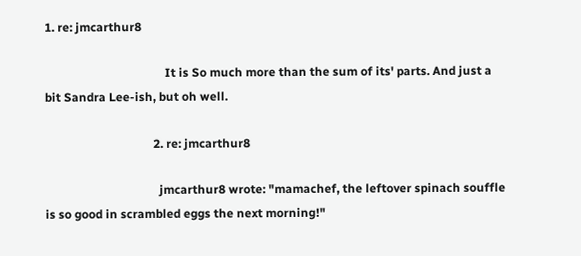1. re: jmcarthur8

                                        It is So much more than the sum of its' parts. And just a bit Sandra Lee-ish, but oh well.

                                    2. re: jmcarthur8

                                      jmcarthur8 wrote: "mamachef, the leftover spinach souffle is so good in scrambled eggs the next morning!"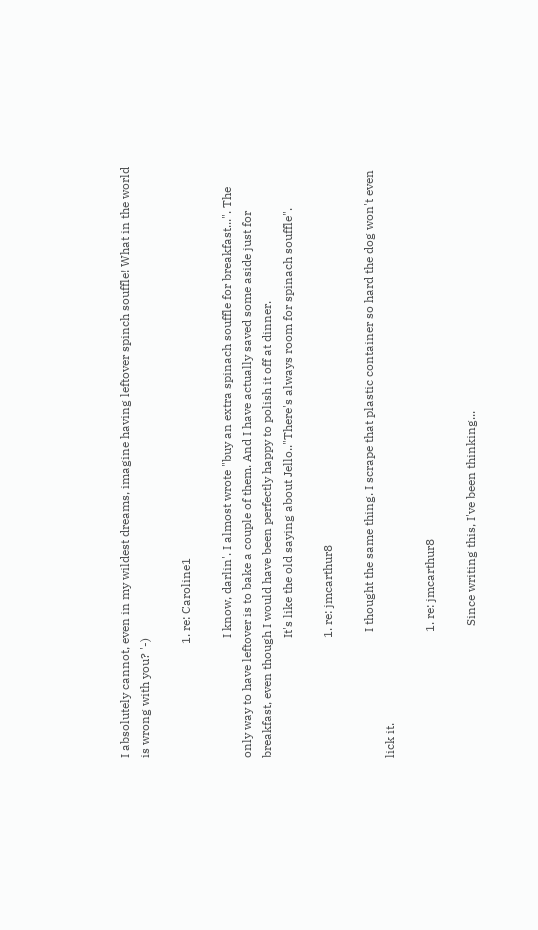I absolutely cannot, even in my wildest dreams, imagine having leftover spinch souffle! What in the world is wrong with you? '-)

                                      1. re: Caroline1

                                        I know, darlin'. I almost wrote "buy an extra spinach souffle for breakfast...". The only way to have leftover is to bake a couple of them. And I have actually saved some aside just for breakfast, even though I would have been perfectly happy to polish it off at dinner.
                                        It's like the old saying about Jello.."There's always room for spinach souffle".

                                        1. re: jmcarthur8

                                          I thought the same thing. I scrape that plastic container so hard the dog won't even lick it.

                                          1. re: jmcarthur8

                                            Since writing this, I've been thinking...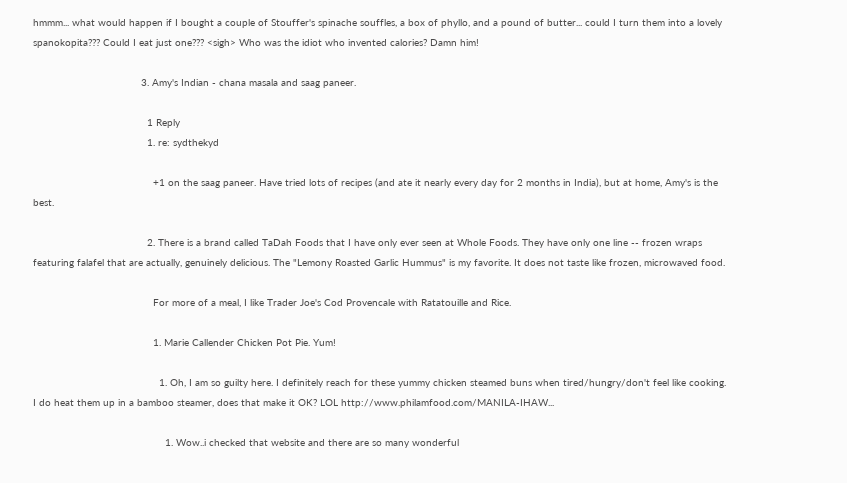hmmm... what would happen if I bought a couple of Stouffer's spinache souffles, a box of phyllo, and a pound of butter... could I turn them into a lovely spanokopita??? Could I eat just one??? <sigh> Who was the idiot who invented calories? Damn him!

                                    3. Amy's Indian - chana masala and saag paneer.

                                      1 Reply
                                      1. re: sydthekyd

                                        +1 on the saag paneer. Have tried lots of recipes (and ate it nearly every day for 2 months in India), but at home, Amy's is the best.

                                      2. There is a brand called TaDah Foods that I have only ever seen at Whole Foods. They have only one line -- frozen wraps featuring falafel that are actually, genuinely delicious. The "Lemony Roasted Garlic Hummus" is my favorite. It does not taste like frozen, microwaved food.

                                        For more of a meal, I like Trader Joe's Cod Provencale with Ratatouille and Rice.

                                        1. Marie Callender Chicken Pot Pie. Yum!

                                          1. Oh, I am so guilty here. I definitely reach for these yummy chicken steamed buns when tired/hungry/don't feel like cooking. I do heat them up in a bamboo steamer, does that make it OK? LOL http://www.philamfood.com/MANILA-IHAW...

                                            1. Wow..i checked that website and there are so many wonderful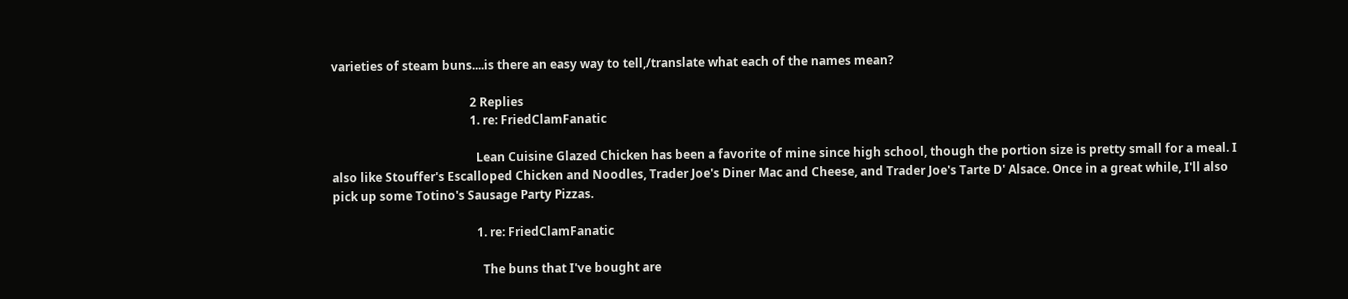varieties of steam buns....is there an easy way to tell,/translate what each of the names mean?

                                              2 Replies
                                              1. re: FriedClamFanatic

                                                Lean Cuisine Glazed Chicken has been a favorite of mine since high school, though the portion size is pretty small for a meal. I also like Stouffer's Escalloped Chicken and Noodles, Trader Joe's Diner Mac and Cheese, and Trader Joe's Tarte D' Alsace. Once in a great while, I'll also pick up some Totino's Sausage Party Pizzas.

                                                1. re: FriedClamFanatic

                                                  The buns that I've bought are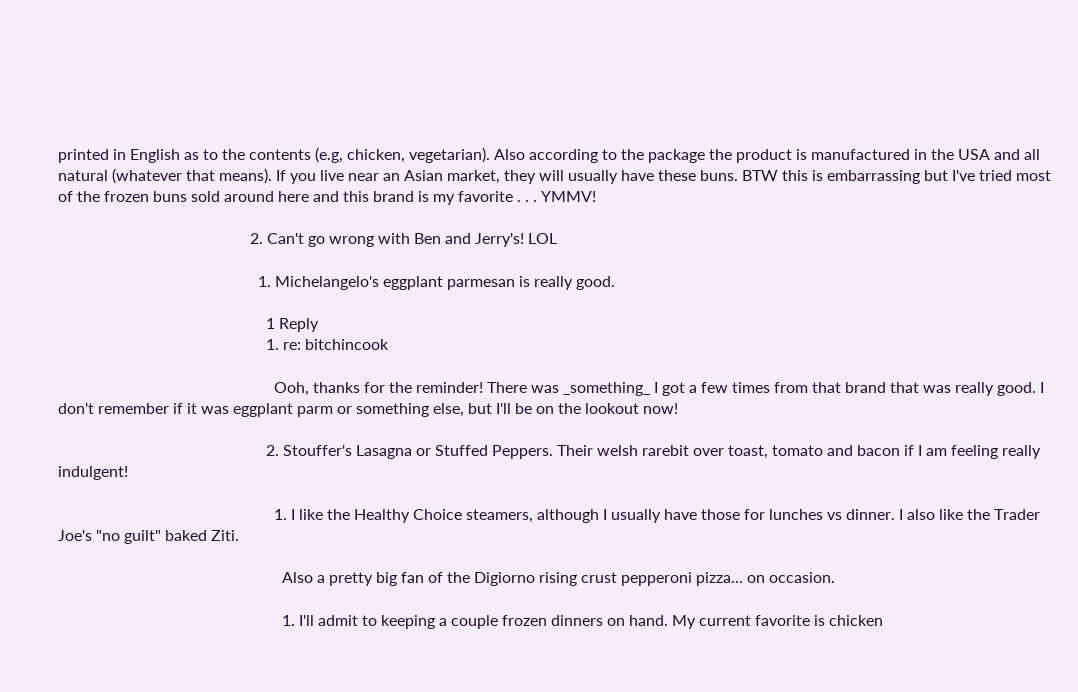printed in English as to the contents (e.g, chicken, vegetarian). Also according to the package the product is manufactured in the USA and all natural (whatever that means). If you live near an Asian market, they will usually have these buns. BTW this is embarrassing but I've tried most of the frozen buns sold around here and this brand is my favorite . . . YMMV!

                                                2. Can't go wrong with Ben and Jerry's! LOL

                                                  1. Michelangelo's eggplant parmesan is really good.

                                                    1 Reply
                                                    1. re: bitchincook

                                                      Ooh, thanks for the reminder! There was _something_ I got a few times from that brand that was really good. I don't remember if it was eggplant parm or something else, but I'll be on the lookout now!

                                                    2. Stouffer's Lasagna or Stuffed Peppers. Their welsh rarebit over toast, tomato and bacon if I am feeling really indulgent!

                                                      1. I like the Healthy Choice steamers, although I usually have those for lunches vs dinner. I also like the Trader Joe's "no guilt" baked Ziti.

                                                        Also a pretty big fan of the Digiorno rising crust pepperoni pizza... on occasion.

                                                        1. I'll admit to keeping a couple frozen dinners on hand. My current favorite is chicken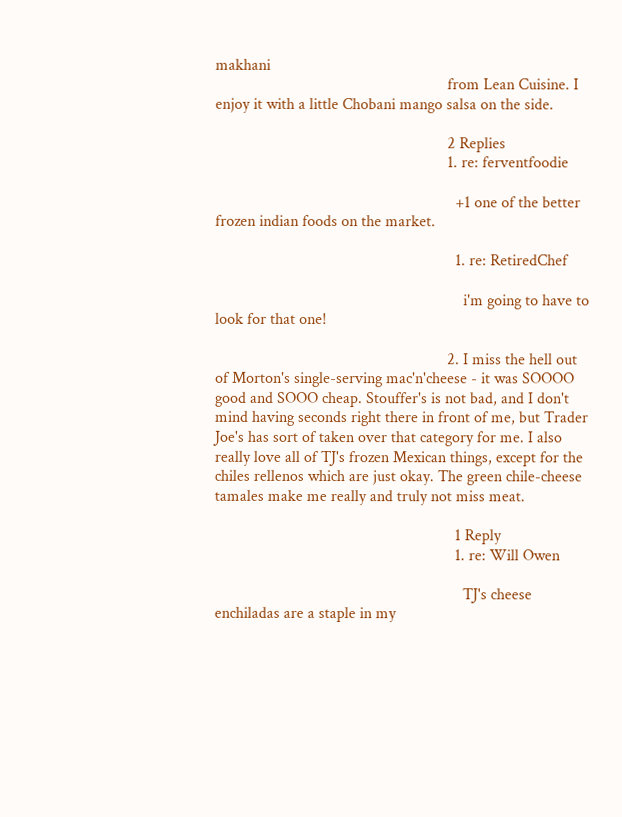makhani
                                                          from Lean Cuisine. I enjoy it with a little Chobani mango salsa on the side.

                                                          2 Replies
                                                          1. re: ferventfoodie

                                                            +1 one of the better frozen indian foods on the market.

                                                            1. re: RetiredChef

                                                              i'm going to have to look for that one!

                                                          2. I miss the hell out of Morton's single-serving mac'n'cheese - it was SOOOO good and SOOO cheap. Stouffer's is not bad, and I don't mind having seconds right there in front of me, but Trader Joe's has sort of taken over that category for me. I also really love all of TJ's frozen Mexican things, except for the chiles rellenos which are just okay. The green chile-cheese tamales make me really and truly not miss meat.

                                                            1 Reply
                                                            1. re: Will Owen

                                                              TJ's cheese enchiladas are a staple in my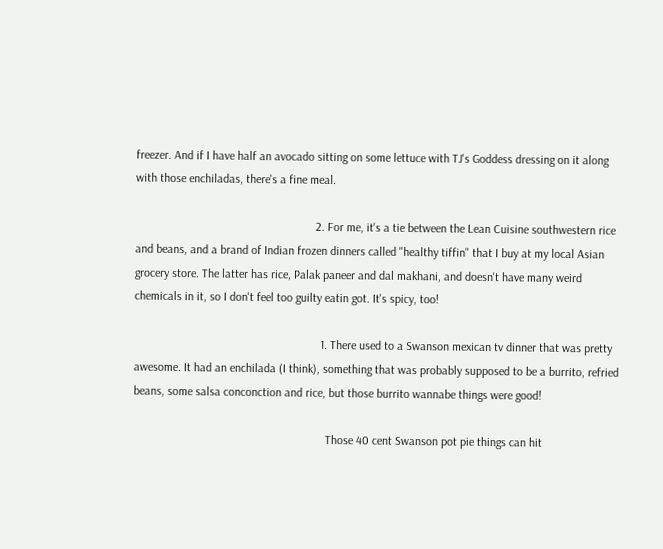freezer. And if I have half an avocado sitting on some lettuce with TJ's Goddess dressing on it along with those enchiladas, there's a fine meal.

                                                            2. For me, it's a tie between the Lean Cuisine southwestern rice and beans, and a brand of Indian frozen dinners called "healthy tiffin" that I buy at my local Asian grocery store. The latter has rice, Palak paneer and dal makhani, and doesn't have many weird chemicals in it, so I don't feel too guilty eatin got. It's spicy, too!

                                                              1. There used to a Swanson mexican tv dinner that was pretty awesome. It had an enchilada (I think), something that was probably supposed to be a burrito, refried beans, some salsa conconction and rice, but those burrito wannabe things were good!

                                                                Those 40 cent Swanson pot pie things can hit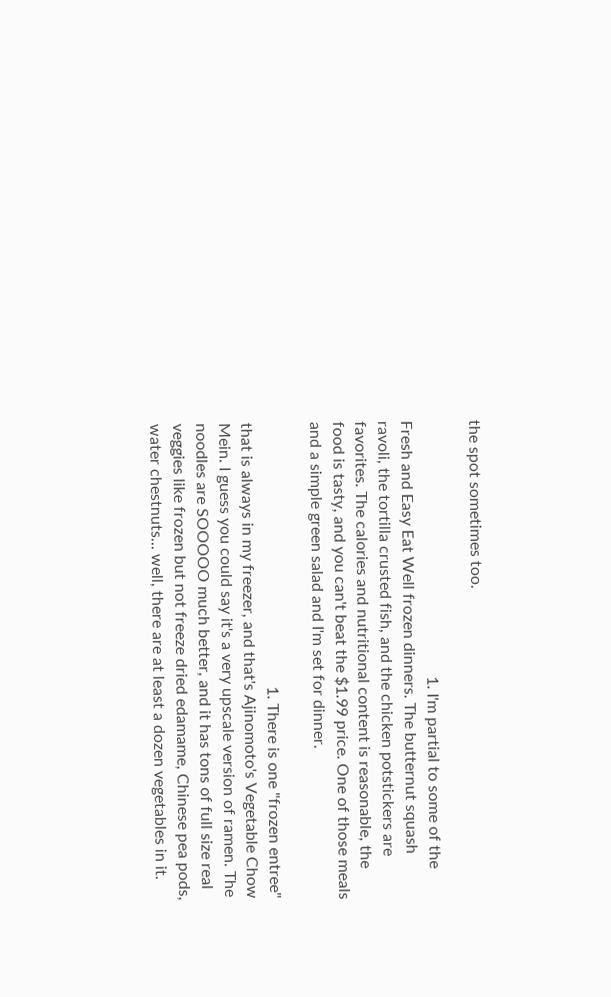the spot sometimes too.

                                                                1. I'm partial to some of the Fresh and Easy Eat Well frozen dinners. The butternut squash ravoli, the tortilla crusted fish, and the chicken potstickers are favorites. The calories and nutritional content is reasonable, the food is tasty, and you can't beat the $1.99 price. One of those meals and a simple green salad and I'm set for dinner.

                                                                  1. There is one "frozen entree" that is always in my freezer, and that's Ajinomoto's Vegetable Chow Mein. I guess you could say it's a very upscale version of ramen. The noodles are SOOOOO much better, and it has tons of full size real veggies like frozen but not freeze dried edamame, Chinese pea pods, water chestnuts... well, there are at least a dozen vegetables in it.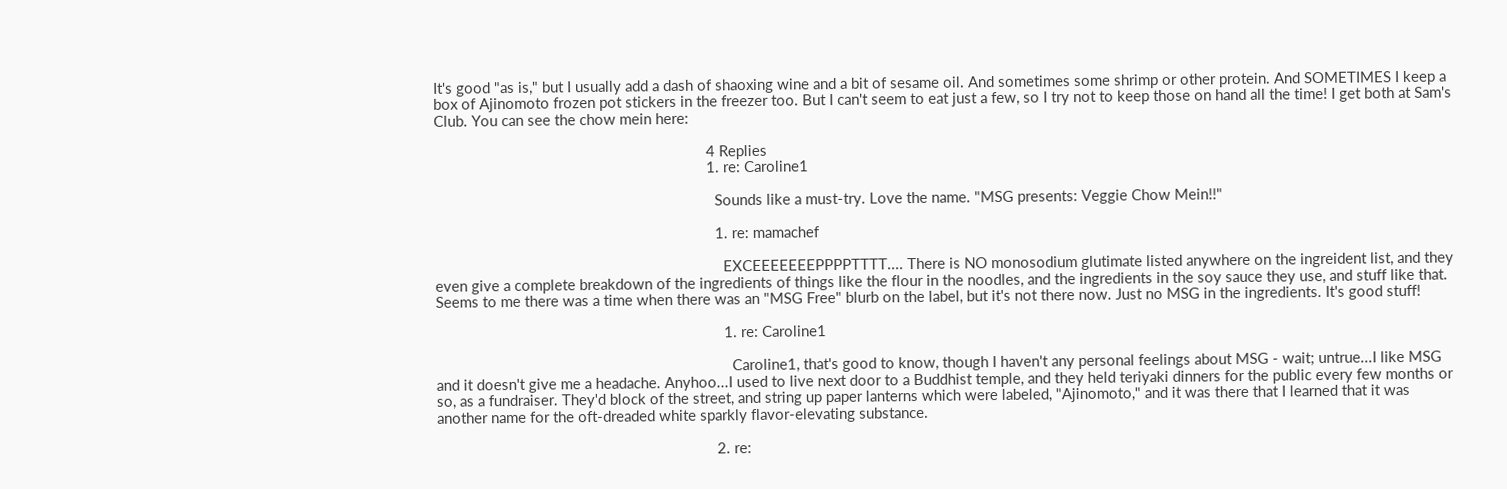It's good "as is," but I usually add a dash of shaoxing wine and a bit of sesame oil. And sometimes some shrimp or other protein. And SOMETIMES I keep a box of Ajinomoto frozen pot stickers in the freezer too. But I can't seem to eat just a few, so I try not to keep those on hand all the time! I get both at Sam's Club. You can see the chow mein here:

                                                                    4 Replies
                                                                    1. re: Caroline1

                                                                      Sounds like a must-try. Love the name. "MSG presents: Veggie Chow Mein!!"

                                                                      1. re: mamachef

                                                                        EXCEEEEEEEPPPPTTTT.... There is NO monosodium glutimate listed anywhere on the ingreident list, and they even give a complete breakdown of the ingredients of things like the flour in the noodles, and the ingredients in the soy sauce they use, and stuff like that. Seems to me there was a time when there was an "MSG Free" blurb on the label, but it's not there now. Just no MSG in the ingredients. It's good stuff!

                                                                        1. re: Caroline1

                                                                          Caroline1, that's good to know, though I haven't any personal feelings about MSG - wait; untrue...I like MSG and it doesn't give me a headache. Anyhoo...I used to live next door to a Buddhist temple, and they held teriyaki dinners for the public every few months or so, as a fundraiser. They'd block of the street, and string up paper lanterns which were labeled, "Ajinomoto," and it was there that I learned that it was another name for the oft-dreaded white sparkly flavor-elevating substance.

                                                                      2. re: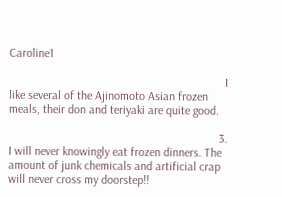Caroline1

                                                                        I like several of the Ajinomoto Asian frozen meals, their don and teriyaki are quite good.

                                                                      3. I will never knowingly eat frozen dinners. The amount of junk chemicals and artificial crap will never cross my doorstep!!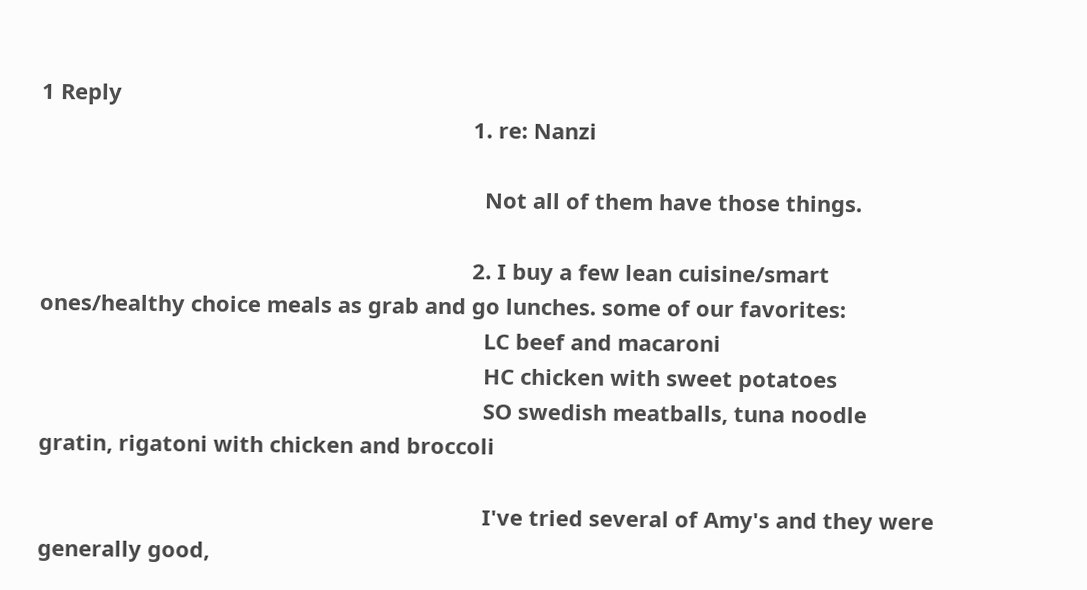1 Reply
                                                                        1. re: Nanzi

                                                                          Not all of them have those things.

                                                                        2. I buy a few lean cuisine/smart ones/healthy choice meals as grab and go lunches. some of our favorites:
                                                                          LC beef and macaroni
                                                                          HC chicken with sweet potatoes
                                                                          SO swedish meatballs, tuna noodle gratin, rigatoni with chicken and broccoli

                                                                          I've tried several of Amy's and they were generally good,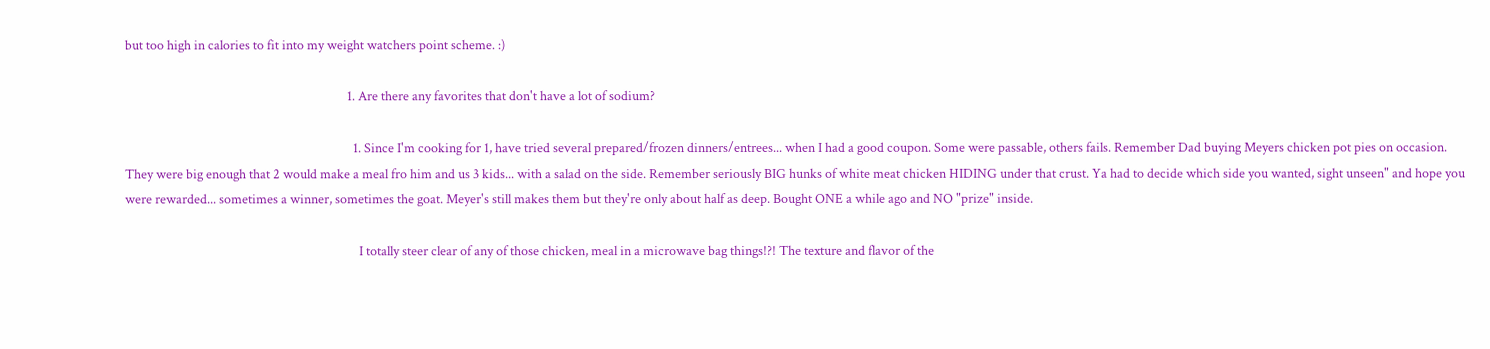but too high in calories to fit into my weight watchers point scheme. :)

                                                                          1. Are there any favorites that don't have a lot of sodium?

                                                                            1. Since I'm cooking for 1, have tried several prepared/frozen dinners/entrees... when I had a good coupon. Some were passable, others fails. Remember Dad buying Meyers chicken pot pies on occasion. They were big enough that 2 would make a meal fro him and us 3 kids... with a salad on the side. Remember seriously BIG hunks of white meat chicken HIDING under that crust. Ya had to decide which side you wanted, sight unseen" and hope you were rewarded... sometimes a winner, sometimes the goat. Meyer's still makes them but they're only about half as deep. Bought ONE a while ago and NO "prize" inside.

                                                                              I totally steer clear of any of those chicken, meal in a microwave bag things!?! The texture and flavor of the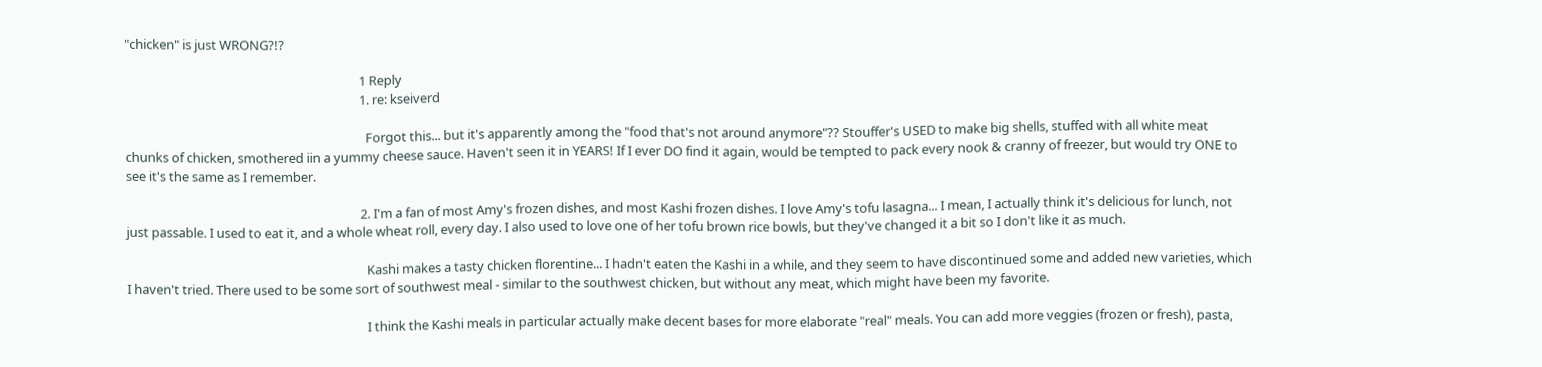"chicken" is just WRONG?!?

                                                                              1 Reply
                                                                              1. re: kseiverd

                                                                                Forgot this... but it's apparently among the "food that's not around anymore"?? Stouffer's USED to make big shells, stuffed with all white meat chunks of chicken, smothered iin a yummy cheese sauce. Haven't seen it in YEARS! If I ever DO find it again, would be tempted to pack every nook & cranny of freezer, but would try ONE to see it's the same as I remember.

                                                                              2. I'm a fan of most Amy's frozen dishes, and most Kashi frozen dishes. I love Amy's tofu lasagna... I mean, I actually think it's delicious for lunch, not just passable. I used to eat it, and a whole wheat roll, every day. I also used to love one of her tofu brown rice bowls, but they've changed it a bit so I don't like it as much.

                                                                                Kashi makes a tasty chicken florentine... I hadn't eaten the Kashi in a while, and they seem to have discontinued some and added new varieties, which I haven't tried. There used to be some sort of southwest meal - similar to the southwest chicken, but without any meat, which might have been my favorite.

                                                                                I think the Kashi meals in particular actually make decent bases for more elaborate "real" meals. You can add more veggies (frozen or fresh), pasta,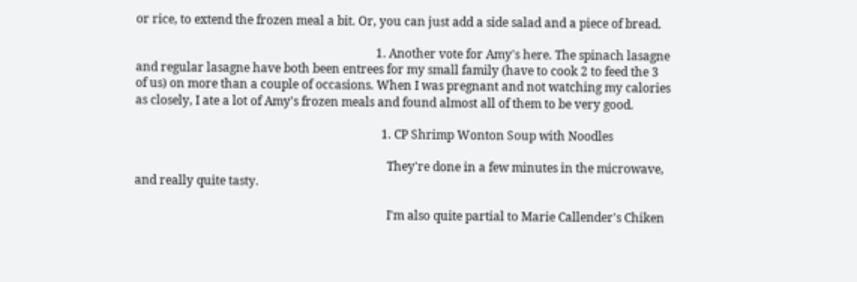or rice, to extend the frozen meal a bit. Or, you can just add a side salad and a piece of bread.

                                                                                1. Another vote for Amy's here. The spinach lasagne and regular lasagne have both been entrees for my small family (have to cook 2 to feed the 3 of us) on more than a couple of occasions. When I was pregnant and not watching my calories as closely, I ate a lot of Amy's frozen meals and found almost all of them to be very good.

                                                                                  1. CP Shrimp Wonton Soup with Noodles

                                                                                    They're done in a few minutes in the microwave, and really quite tasty.

                                                                                    I'm also quite partial to Marie Callender's Chiken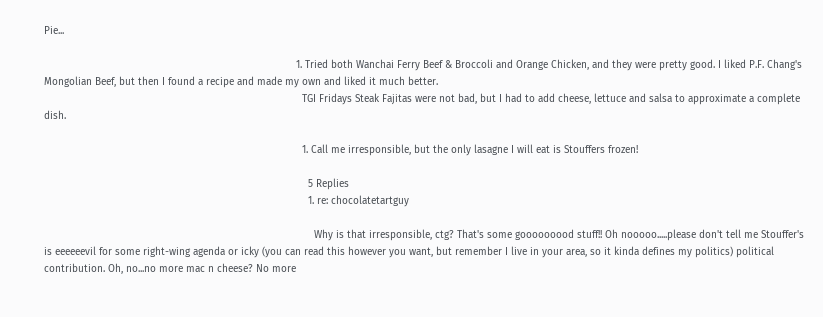Pie...

                                                                                    1. Tried both Wanchai Ferry Beef & Broccoli and Orange Chicken, and they were pretty good. I liked P.F. Chang's Mongolian Beef, but then I found a recipe and made my own and liked it much better.
                                                                                      TGI Fridays Steak Fajitas were not bad, but I had to add cheese, lettuce and salsa to approximate a complete dish.

                                                                                      1. Call me irresponsible, but the only lasagne I will eat is Stouffers frozen!

                                                                                        5 Replies
                                                                                        1. re: chocolatetartguy

                                                                                          Why is that irresponsible, ctg? That's some gooooooood stuff!! Oh nooooo.....please don't tell me Stouffer's is eeeeeevil for some right-wing agenda or icky (you can read this however you want, but remember I live in your area, so it kinda defines my politics) political contribution. Oh, no...no more mac n cheese? No more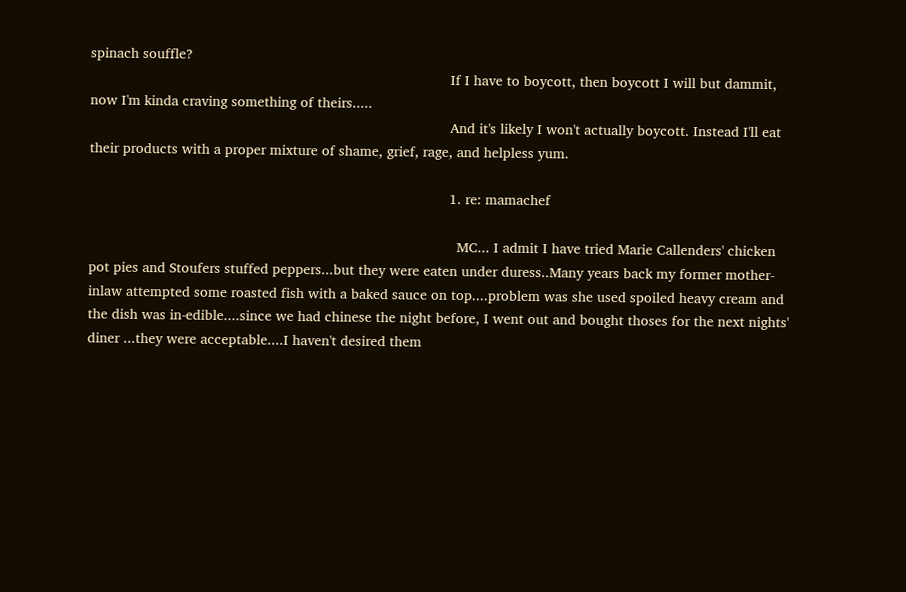spinach souffle?
                                                                                          If I have to boycott, then boycott I will but dammit, now I'm kinda craving something of theirs.....
                                                                                          And it's likely I won't actually boycott. Instead I'll eat their products with a proper mixture of shame, grief, rage, and helpless yum.

                                                                                          1. re: mamachef

                                                                                            MC... I admit I have tried Marie Callenders' chicken pot pies and Stoufers stuffed peppers...but they were eaten under duress..Many years back my former mother-inlaw attempted some roasted fish with a baked sauce on top....problem was she used spoiled heavy cream and the dish was in-edible....since we had chinese the night before, I went out and bought thoses for the next nights' diner ...they were acceptable....I haven't desired them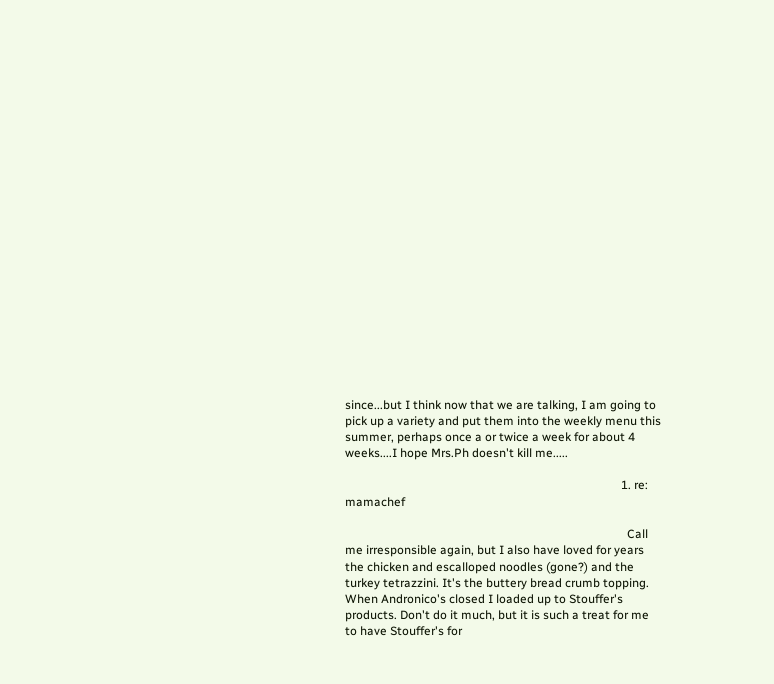since...but I think now that we are talking, I am going to pick up a variety and put them into the weekly menu this summer, perhaps once a or twice a week for about 4 weeks....I hope Mrs.Ph doesn't kill me.....

                                                                                            1. re: mamachef

                                                                                              Call me irresponsible again, but I also have loved for years the chicken and escalloped noodles (gone?) and the turkey tetrazzini. It's the buttery bread crumb topping. When Andronico's closed I loaded up to Stouffer's products. Don't do it much, but it is such a treat for me to have Stouffer's for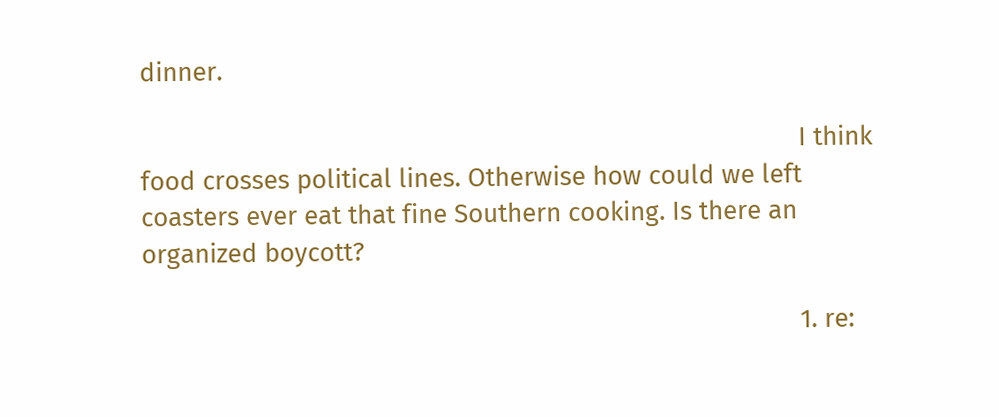dinner.

                                                                                              I think food crosses political lines. Otherwise how could we left coasters ever eat that fine Southern cooking. Is there an organized boycott?

                                                                                              1. re: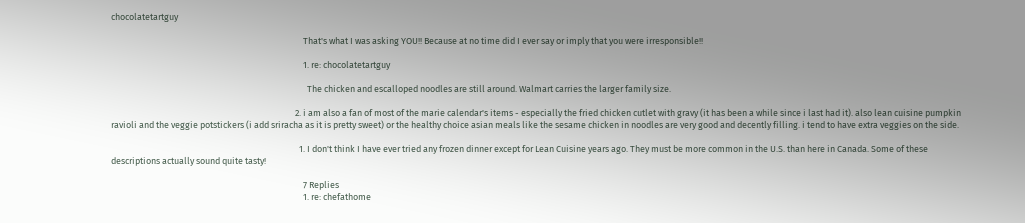chocolatetartguy

                                                                                                That's what I was asking YOU!! Because at no time did I ever say or imply that you were irresponsible!!

                                                                                                1. re: chocolatetartguy

                                                                                                  The chicken and escalloped noodles are still around. Walmart carries the larger family size.

                                                                                            2. i am also a fan of most of the marie calendar's items - especially the fried chicken cutlet with gravy (it has been a while since i last had it). also lean cuisine pumpkin ravioli and the veggie potstickers (i add sriracha as it is pretty sweet) or the healthy choice asian meals like the sesame chicken in noodles are very good and decently filling. i tend to have extra veggies on the side.

                                                                                              1. I don't think I have ever tried any frozen dinner except for Lean Cuisine years ago. They must be more common in the U.S. than here in Canada. Some of these descriptions actually sound quite tasty!

                                                                                                7 Replies
                                                                                                1. re: chefathome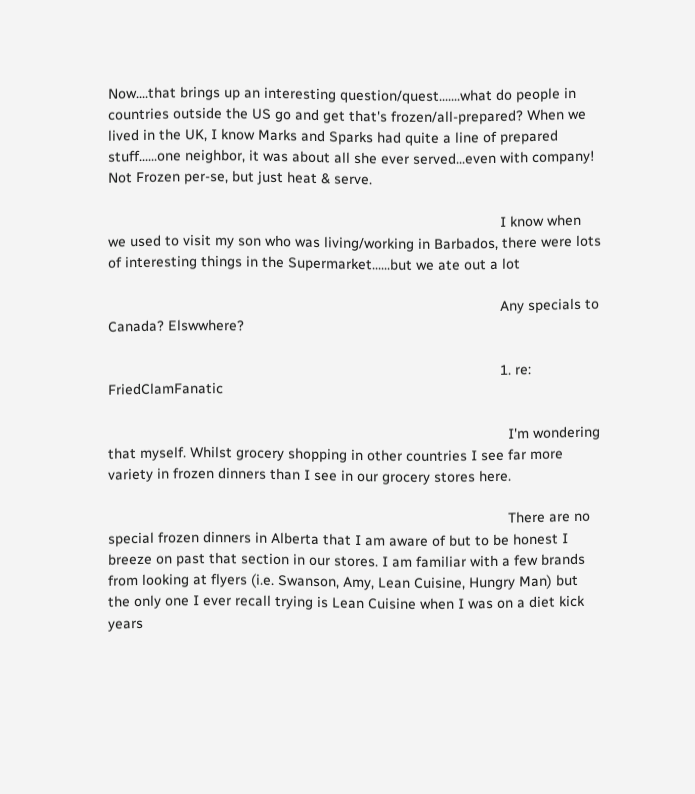Now....that brings up an interesting question/quest.......what do people in countries outside the US go and get that's frozen/all-prepared? When we lived in the UK, I know Marks and Sparks had quite a line of prepared stuff......one neighbor, it was about all she ever served...even with company! Not Frozen per-se, but just heat & serve.

                                                                                                  I know when we used to visit my son who was living/working in Barbados, there were lots of interesting things in the Supermarket......but we ate out a lot

                                                                                                  Any specials to Canada? Elswwhere?

                                                                                                  1. re: FriedClamFanatic

                                                                                                    I'm wondering that myself. Whilst grocery shopping in other countries I see far more variety in frozen dinners than I see in our grocery stores here.

                                                                                                    There are no special frozen dinners in Alberta that I am aware of but to be honest I breeze on past that section in our stores. I am familiar with a few brands from looking at flyers (i.e. Swanson, Amy, Lean Cuisine, Hungry Man) but the only one I ever recall trying is Lean Cuisine when I was on a diet kick years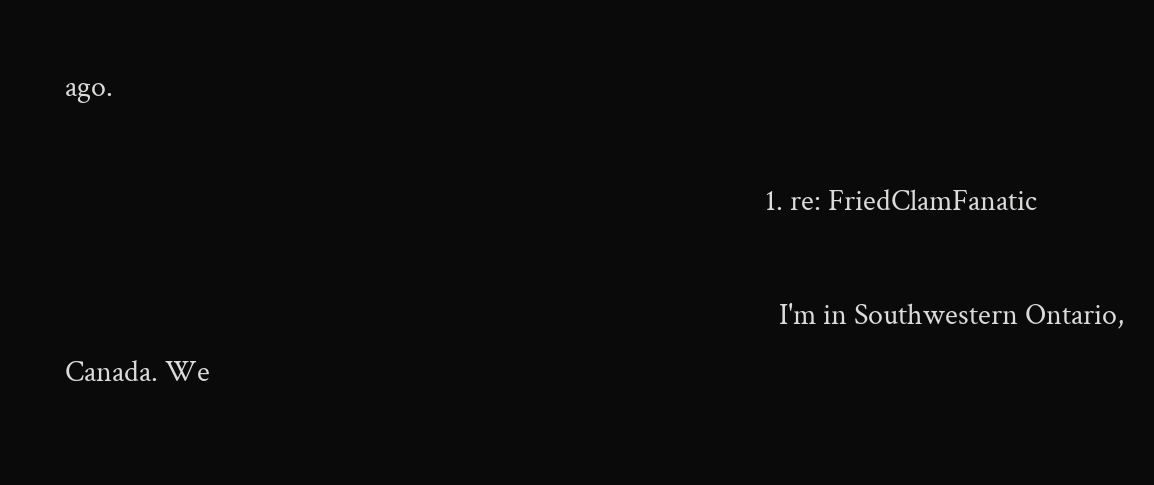ago.

                                                                                                    1. re: FriedClamFanatic

                                                                                                      I'm in Southwestern Ontario, Canada. We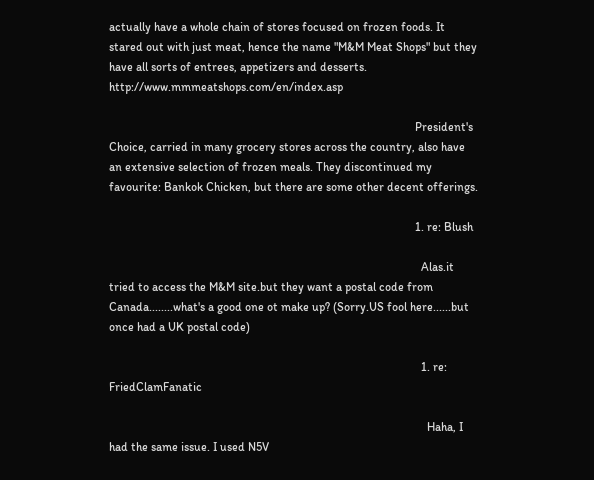actually have a whole chain of stores focused on frozen foods. It stared out with just meat, hence the name "M&M Meat Shops" but they have all sorts of entrees, appetizers and desserts. http://www.mmmeatshops.com/en/index.asp

                                                                                                      President's Choice, carried in many grocery stores across the country, also have an extensive selection of frozen meals. They discontinued my favourite: Bankok Chicken, but there are some other decent offerings.

                                                                                                      1. re: Blush

                                                                                                        Alas.it tried to access the M&M site.but they want a postal code from Canada........what's a good one ot make up? (Sorry.US fool here......but once had a UK postal code)

                                                                                                        1. re: FriedClamFanatic

                                                                                                          Haha, I had the same issue. I used N5V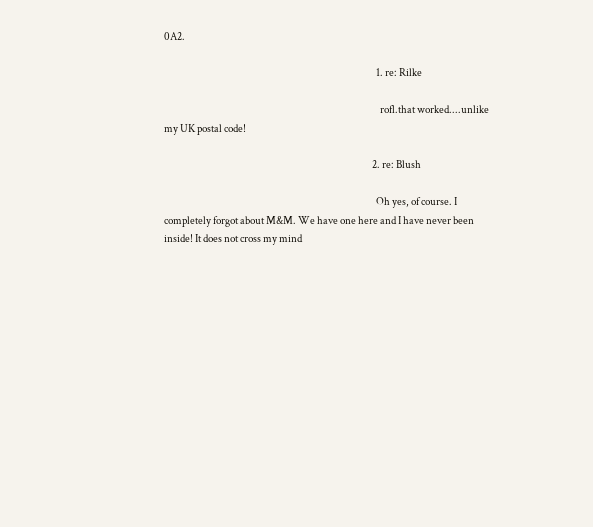0A2.

                                                                                                          1. re: Rilke

                                                                                                            rofl.that worked....unlike my UK postal code!

                                                                                                        2. re: Blush

                                                                                                          Oh yes, of course. I completely forgot about M&M. We have one here and I have never been inside! It does not cross my mind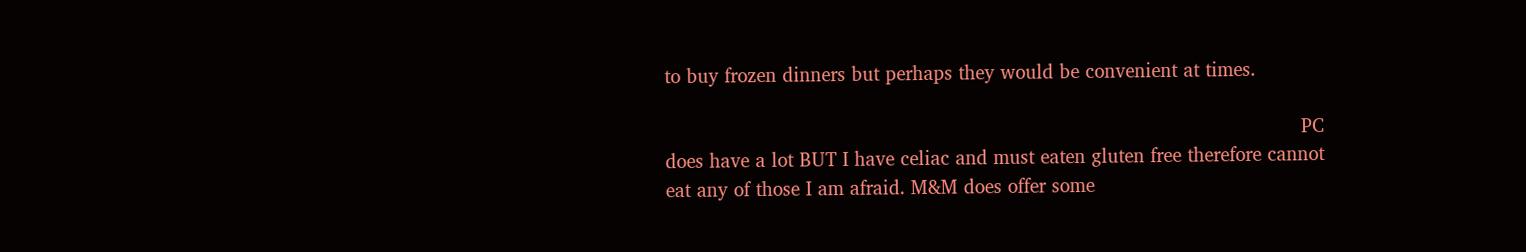to buy frozen dinners but perhaps they would be convenient at times.

                                                                                                          PC does have a lot BUT I have celiac and must eaten gluten free therefore cannot eat any of those I am afraid. M&M does offer some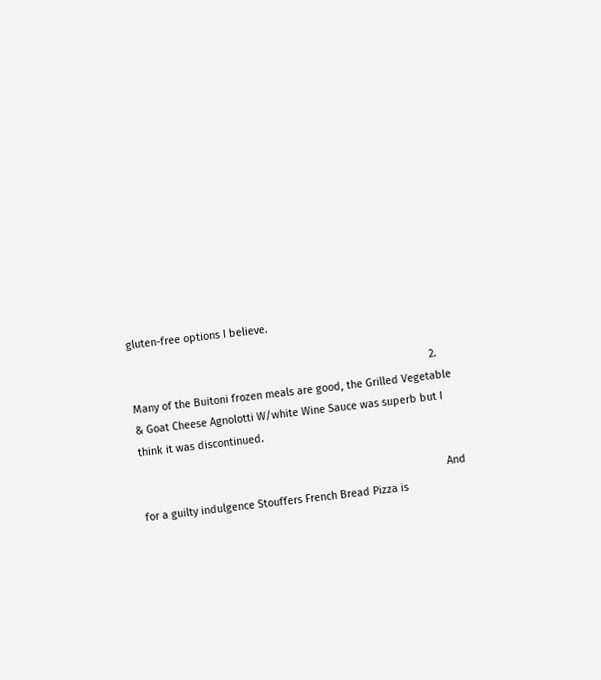gluten-free options I believe.

                                                                                                    2. Many of the Buitoni frozen meals are good, the Grilled Vegetable & Goat Cheese Agnolotti W/white Wine Sauce was superb but I think it was discontinued.

                                                                                                      And for a guilty indulgence Stouffers French Bread Pizza is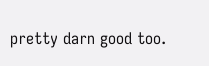pretty darn good too.